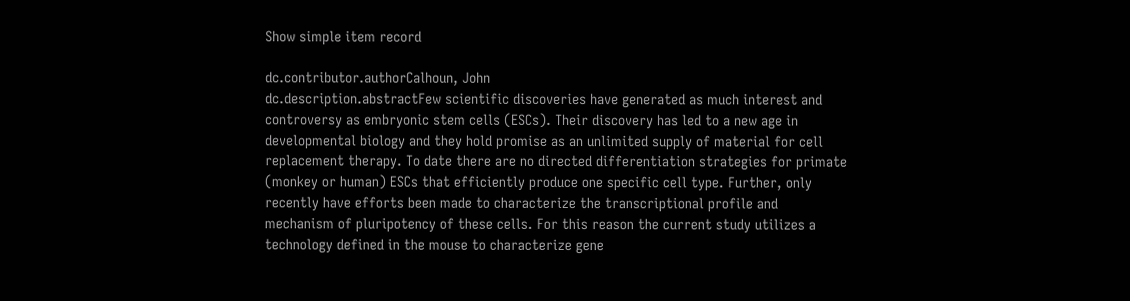Show simple item record

dc.contributor.authorCalhoun, John
dc.description.abstractFew scientific discoveries have generated as much interest and controversy as embryonic stem cells (ESCs). Their discovery has led to a new age in developmental biology and they hold promise as an unlimited supply of material for cell replacement therapy. To date there are no directed differentiation strategies for primate (monkey or human) ESCs that efficiently produce one specific cell type. Further, only recently have efforts been made to characterize the transcriptional profile and mechanism of pluripotency of these cells. For this reason the current study utilizes a technology defined in the mouse to characterize gene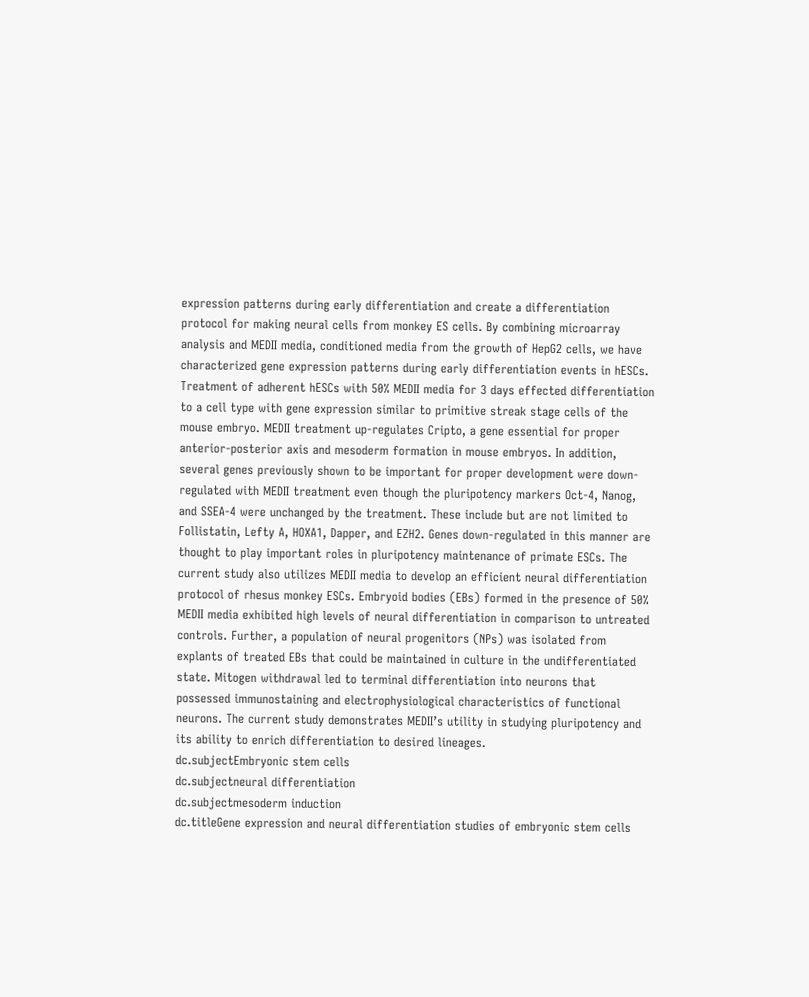expression patterns during early differentiation and create a differentiation protocol for making neural cells from monkey ES cells. By combining microarray analysis and MEDII media, conditioned media from the growth of HepG2 cells, we have characterized gene expression patterns during early differentiation events in hESCs. Treatment of adherent hESCs with 50% MEDII media for 3 days effected differentiation to a cell type with gene expression similar to primitive streak stage cells of the mouse embryo. MEDII treatment up-regulates Cripto, a gene essential for proper anterior-posterior axis and mesoderm formation in mouse embryos. In addition, several genes previously shown to be important for proper development were down-regulated with MEDII treatment even though the pluripotency markers Oct-4, Nanog, and SSEA-4 were unchanged by the treatment. These include but are not limited to Follistatin, Lefty A, HOXA1, Dapper, and EZH2. Genes down-regulated in this manner are thought to play important roles in pluripotency maintenance of primate ESCs. The current study also utilizes MEDII media to develop an efficient neural differentiation protocol of rhesus monkey ESCs. Embryoid bodies (EBs) formed in the presence of 50% MEDII media exhibited high levels of neural differentiation in comparison to untreated controls. Further, a population of neural progenitors (NPs) was isolated from explants of treated EBs that could be maintained in culture in the undifferentiated state. Mitogen withdrawal led to terminal differentiation into neurons that possessed immunostaining and electrophysiological characteristics of functional neurons. The current study demonstrates MEDII’s utility in studying pluripotency and its ability to enrich differentiation to desired lineages.
dc.subjectEmbryonic stem cells
dc.subjectneural differentiation
dc.subjectmesoderm induction
dc.titleGene expression and neural differentiation studies of embryonic stem cells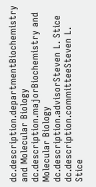dc.description.departmentBiochemistry and Molecular Biology
dc.description.majorBiochemistry and Molecular Biology
dc.description.advisorSteven L. Stice
dc.description.committeeSteven L. Stice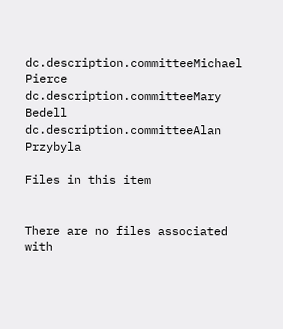dc.description.committeeMichael Pierce
dc.description.committeeMary Bedell
dc.description.committeeAlan Przybyla

Files in this item


There are no files associated with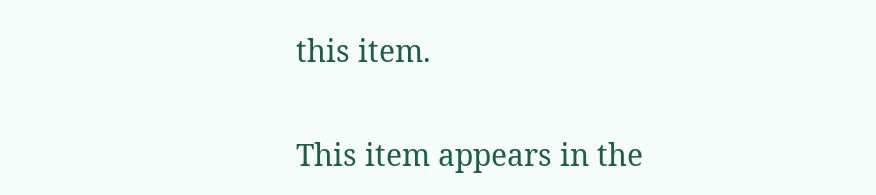this item.

This item appears in the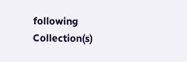following Collection(s)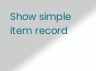Show simple item record